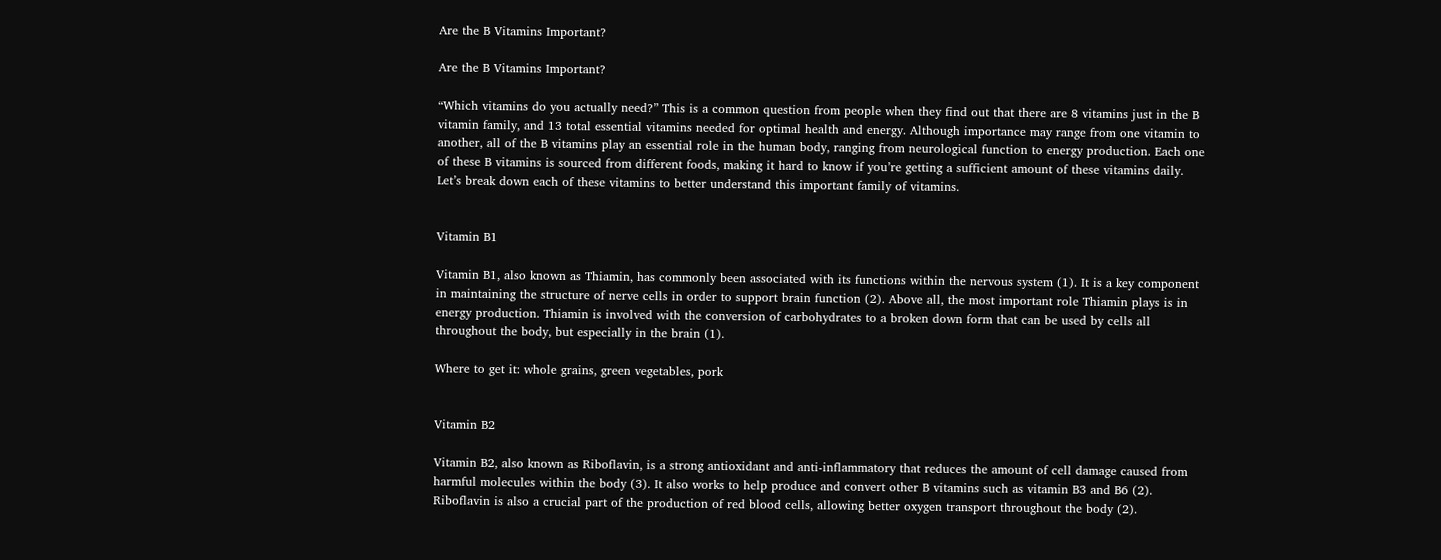Are the B Vitamins Important?

Are the B Vitamins Important?

“Which vitamins do you actually need?” This is a common question from people when they find out that there are 8 vitamins just in the B vitamin family, and 13 total essential vitamins needed for optimal health and energy. Although importance may range from one vitamin to another, all of the B vitamins play an essential role in the human body, ranging from neurological function to energy production. Each one of these B vitamins is sourced from different foods, making it hard to know if you’re getting a sufficient amount of these vitamins daily. Let’s break down each of these vitamins to better understand this important family of vitamins.


Vitamin B1

Vitamin B1, also known as Thiamin, has commonly been associated with its functions within the nervous system (1). It is a key component in maintaining the structure of nerve cells in order to support brain function (2). Above all, the most important role Thiamin plays is in energy production. Thiamin is involved with the conversion of carbohydrates to a broken down form that can be used by cells all throughout the body, but especially in the brain (1).

Where to get it: whole grains, green vegetables, pork


Vitamin B2

Vitamin B2, also known as Riboflavin, is a strong antioxidant and anti-inflammatory that reduces the amount of cell damage caused from harmful molecules within the body (3). It also works to help produce and convert other B vitamins such as vitamin B3 and B6 (2). Riboflavin is also a crucial part of the production of red blood cells, allowing better oxygen transport throughout the body (2).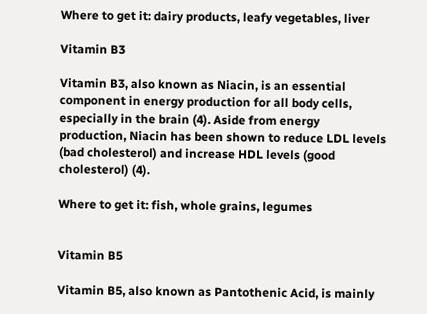Where to get it: dairy products, leafy vegetables, liver

Vitamin B3

Vitamin B3, also known as Niacin, is an essential component in energy production for all body cells, especially in the brain (4). Aside from energy production, Niacin has been shown to reduce LDL levels (bad cholesterol) and increase HDL levels (good cholesterol) (4).

Where to get it: fish, whole grains, legumes


Vitamin B5

Vitamin B5, also known as Pantothenic Acid, is mainly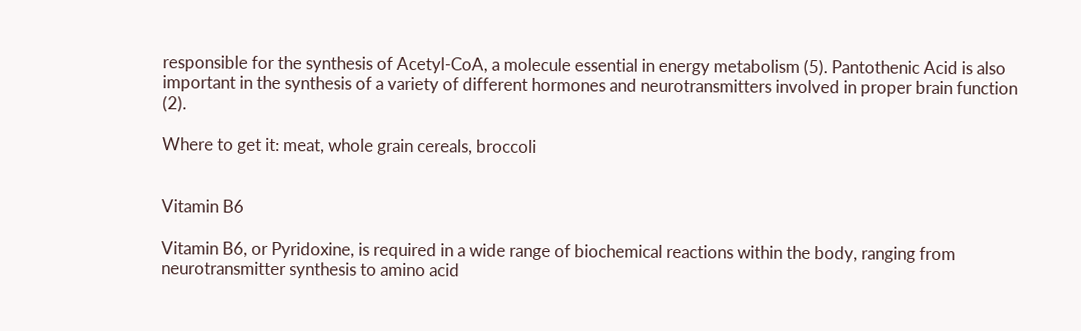responsible for the synthesis of Acetyl-CoA, a molecule essential in energy metabolism (5). Pantothenic Acid is also important in the synthesis of a variety of different hormones and neurotransmitters involved in proper brain function (2).

Where to get it: meat, whole grain cereals, broccoli


Vitamin B6

Vitamin B6, or Pyridoxine, is required in a wide range of biochemical reactions within the body, ranging from neurotransmitter synthesis to amino acid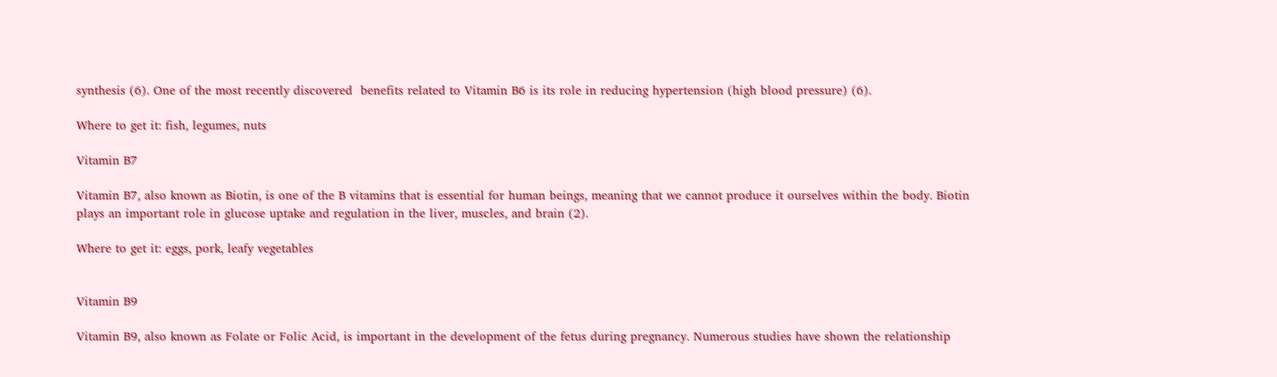synthesis (6). One of the most recently discovered  benefits related to Vitamin B6 is its role in reducing hypertension (high blood pressure) (6).

Where to get it: fish, legumes, nuts

Vitamin B7

Vitamin B7, also known as Biotin, is one of the B vitamins that is essential for human beings, meaning that we cannot produce it ourselves within the body. Biotin plays an important role in glucose uptake and regulation in the liver, muscles, and brain (2).

Where to get it: eggs, pork, leafy vegetables


Vitamin B9

Vitamin B9, also known as Folate or Folic Acid, is important in the development of the fetus during pregnancy. Numerous studies have shown the relationship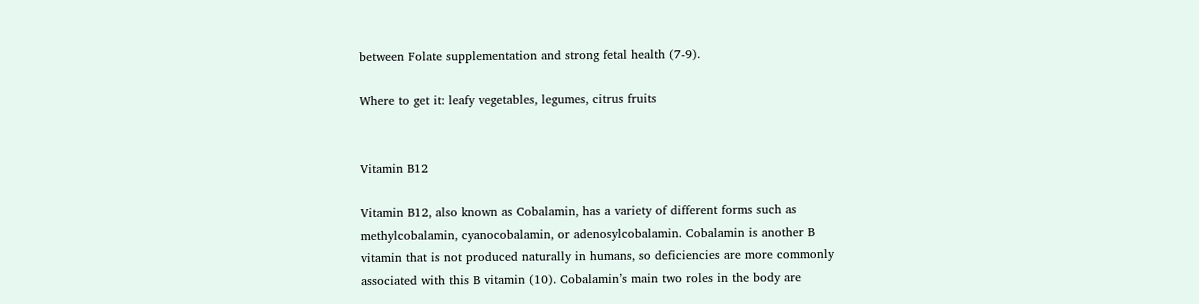between Folate supplementation and strong fetal health (7-9).

Where to get it: leafy vegetables, legumes, citrus fruits


Vitamin B12

Vitamin B12, also known as Cobalamin, has a variety of different forms such as methylcobalamin, cyanocobalamin, or adenosylcobalamin. Cobalamin is another B vitamin that is not produced naturally in humans, so deficiencies are more commonly associated with this B vitamin (10). Cobalamin’s main two roles in the body are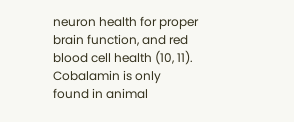neuron health for proper brain function, and red blood cell health (10, 11). Cobalamin is only found in animal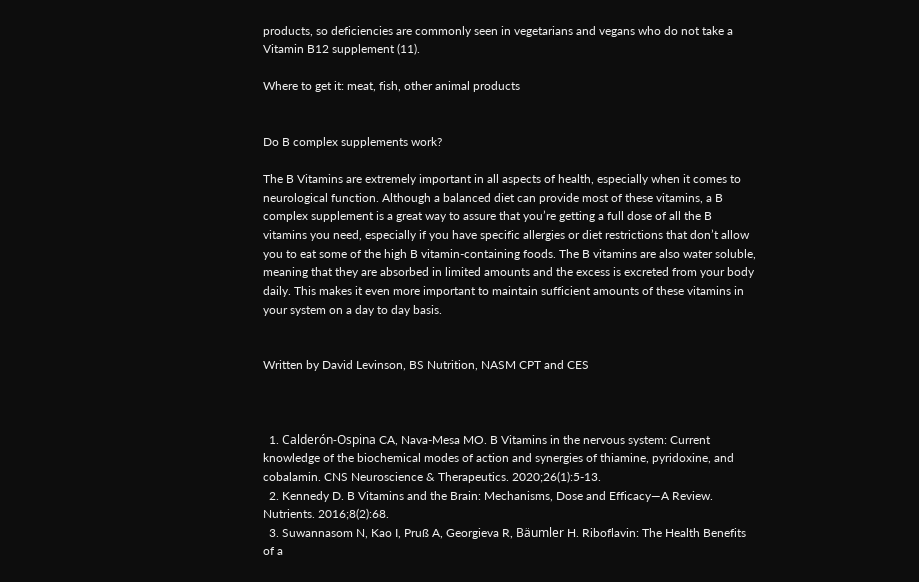products, so deficiencies are commonly seen in vegetarians and vegans who do not take a Vitamin B12 supplement (11).

Where to get it: meat, fish, other animal products


Do B complex supplements work?

The B Vitamins are extremely important in all aspects of health, especially when it comes to neurological function. Although a balanced diet can provide most of these vitamins, a B complex supplement is a great way to assure that you’re getting a full dose of all the B vitamins you need, especially if you have specific allergies or diet restrictions that don’t allow you to eat some of the high B vitamin-containing foods. The B vitamins are also water soluble, meaning that they are absorbed in limited amounts and the excess is excreted from your body daily. This makes it even more important to maintain sufficient amounts of these vitamins in your system on a day to day basis.


Written by David Levinson, BS Nutrition, NASM CPT and CES



  1. Calderón‐Ospina CA, Nava‐Mesa MO. B Vitamins in the nervous system: Current knowledge of the biochemical modes of action and synergies of thiamine, pyridoxine, and cobalamin. CNS Neuroscience & Therapeutics. 2020;26(1):5-13.
  2. Kennedy D. B Vitamins and the Brain: Mechanisms, Dose and Efficacy—A Review. Nutrients. 2016;8(2):68.
  3. Suwannasom N, Kao I, Pruß A, Georgieva R, Bäumler H. Riboflavin: The Health Benefits of a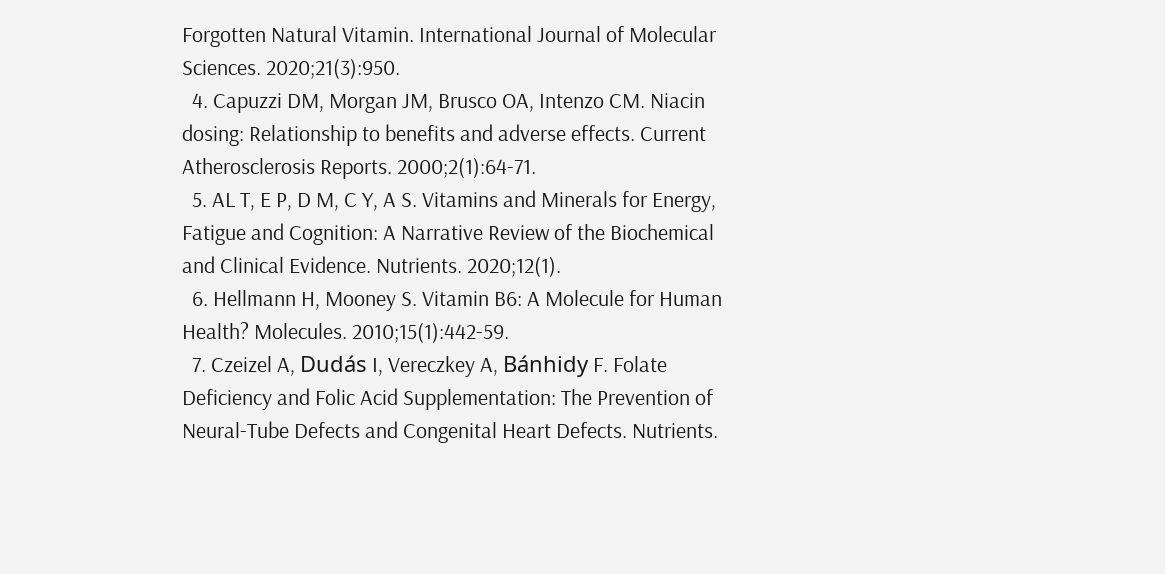Forgotten Natural Vitamin. International Journal of Molecular Sciences. 2020;21(3):950.
  4. Capuzzi DM, Morgan JM, Brusco OA, Intenzo CM. Niacin dosing: Relationship to benefits and adverse effects. Current Atherosclerosis Reports. 2000;2(1):64-71.
  5. AL T, E P, D M, C Y, A S. Vitamins and Minerals for Energy, Fatigue and Cognition: A Narrative Review of the Biochemical and Clinical Evidence. Nutrients. 2020;12(1).
  6. Hellmann H, Mooney S. Vitamin B6: A Molecule for Human Health? Molecules. 2010;15(1):442-59.
  7. Czeizel A, Dudás I, Vereczkey A, Bánhidy F. Folate Deficiency and Folic Acid Supplementation: The Prevention of Neural-Tube Defects and Congenital Heart Defects. Nutrients.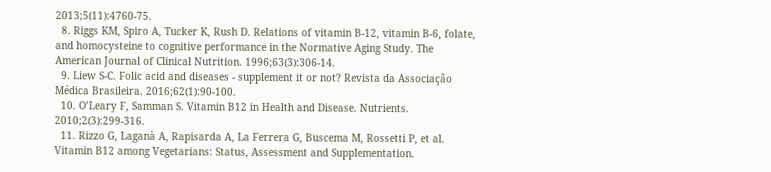2013;5(11):4760-75.
  8. Riggs KM, Spiro A, Tucker K, Rush D. Relations of vitamin B-12, vitamin B-6, folate, and homocysteine to cognitive performance in the Normative Aging Study. The American Journal of Clinical Nutrition. 1996;63(3):306-14.
  9. Liew S-C. Folic acid and diseases - supplement it or not? Revista da Associação Médica Brasileira. 2016;62(1):90-100.
  10. O’Leary F, Samman S. Vitamin B12 in Health and Disease. Nutrients. 2010;2(3):299-316.
  11. Rizzo G, Laganà A, Rapisarda A, La Ferrera G, Buscema M, Rossetti P, et al. Vitamin B12 among Vegetarians: Status, Assessment and Supplementation.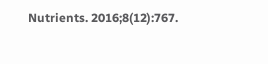Nutrients. 2016;8(12):767.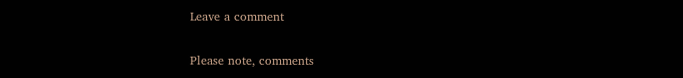Leave a comment

Please note, comments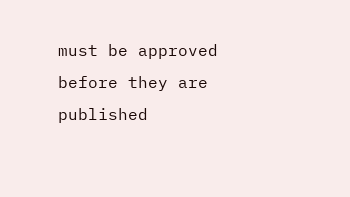must be approved before they are published